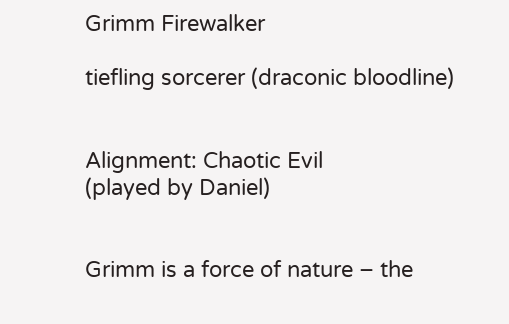Grimm Firewalker

tiefling sorcerer (draconic bloodline)


Alignment: Chaotic Evil
(played by Daniel)


Grimm is a force of nature – the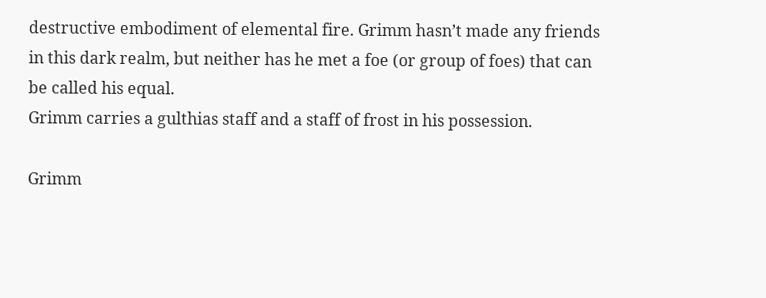destructive embodiment of elemental fire. Grimm hasn’t made any friends in this dark realm, but neither has he met a foe (or group of foes) that can be called his equal.
Grimm carries a gulthias staff and a staff of frost in his possession.

Grimm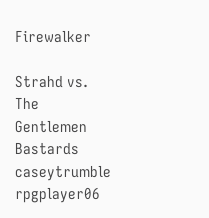Firewalker

Strahd vs. The Gentlemen Bastards caseytrumble rpgplayer06